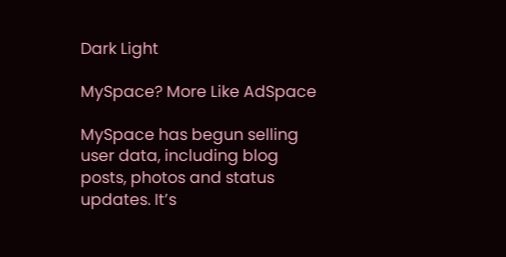Dark Light

MySpace? More Like AdSpace

MySpace has begun selling user data, including blog posts, photos and status updates. It’s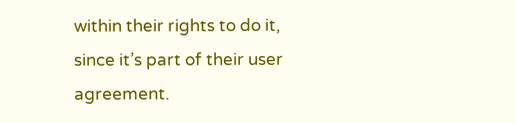within their rights to do it, since it’s part of their user agreement.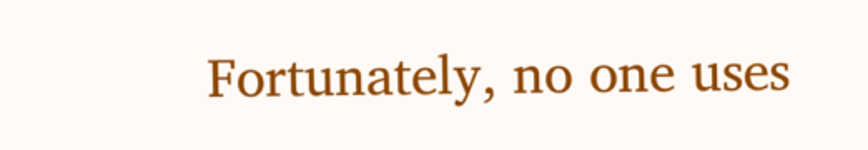Fortunately, no one uses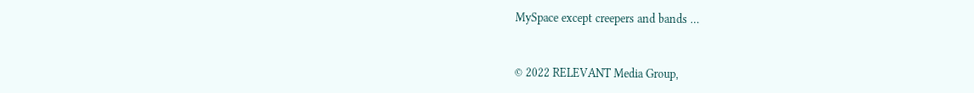MySpace except creepers and bands …


© 2022 RELEVANT Media Group,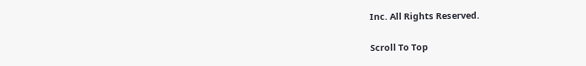Inc. All Rights Reserved.

Scroll To Top